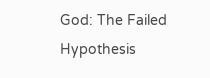God: The Failed Hypothesis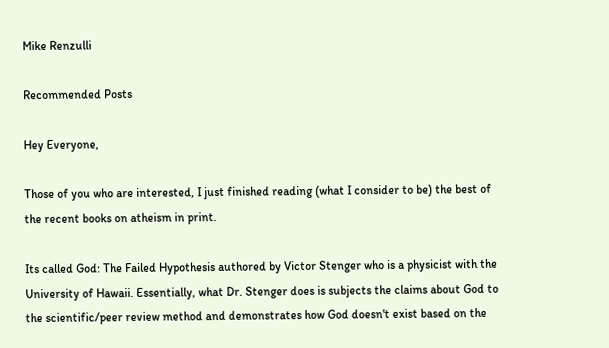Mike Renzulli

Recommended Posts

Hey Everyone,

Those of you who are interested, I just finished reading (what I consider to be) the best of the recent books on atheism in print.

Its called God: The Failed Hypothesis authored by Victor Stenger who is a physicist with the University of Hawaii. Essentially, what Dr. Stenger does is subjects the claims about God to the scientific/peer review method and demonstrates how God doesn't exist based on the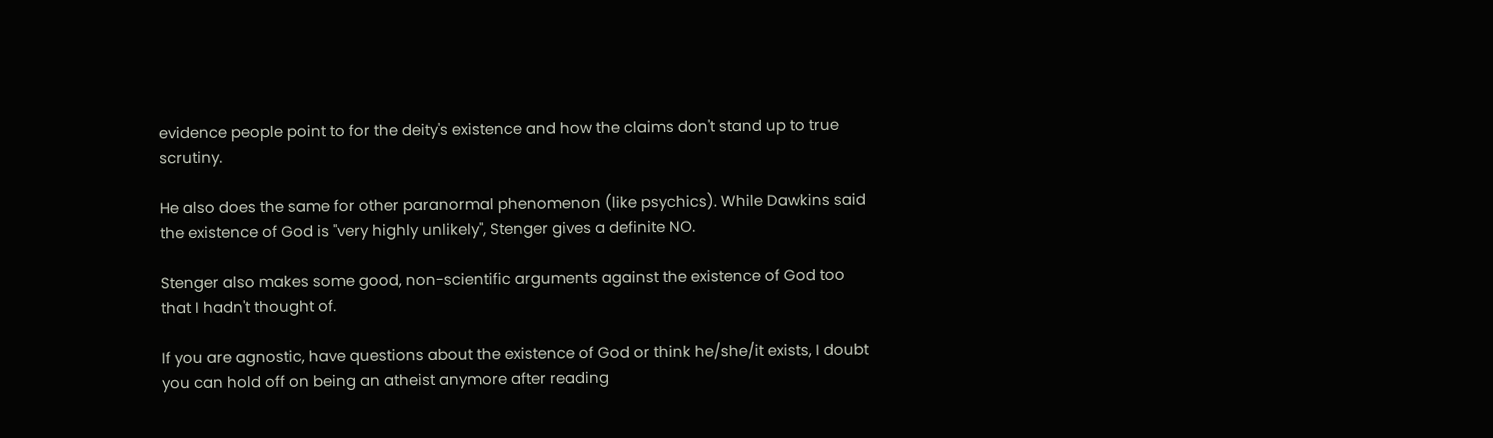evidence people point to for the deity's existence and how the claims don't stand up to true scrutiny.

He also does the same for other paranormal phenomenon (like psychics). While Dawkins said the existence of God is "very highly unlikely", Stenger gives a definite NO.

Stenger also makes some good, non-scientific arguments against the existence of God too that I hadn't thought of.

If you are agnostic, have questions about the existence of God or think he/she/it exists, I doubt you can hold off on being an atheist anymore after reading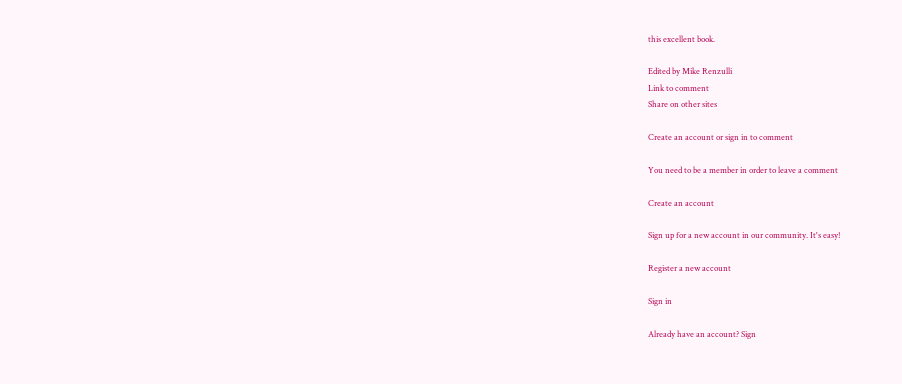this excellent book.

Edited by Mike Renzulli
Link to comment
Share on other sites

Create an account or sign in to comment

You need to be a member in order to leave a comment

Create an account

Sign up for a new account in our community. It's easy!

Register a new account

Sign in

Already have an account? Sign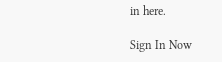in here.

Sign In Now